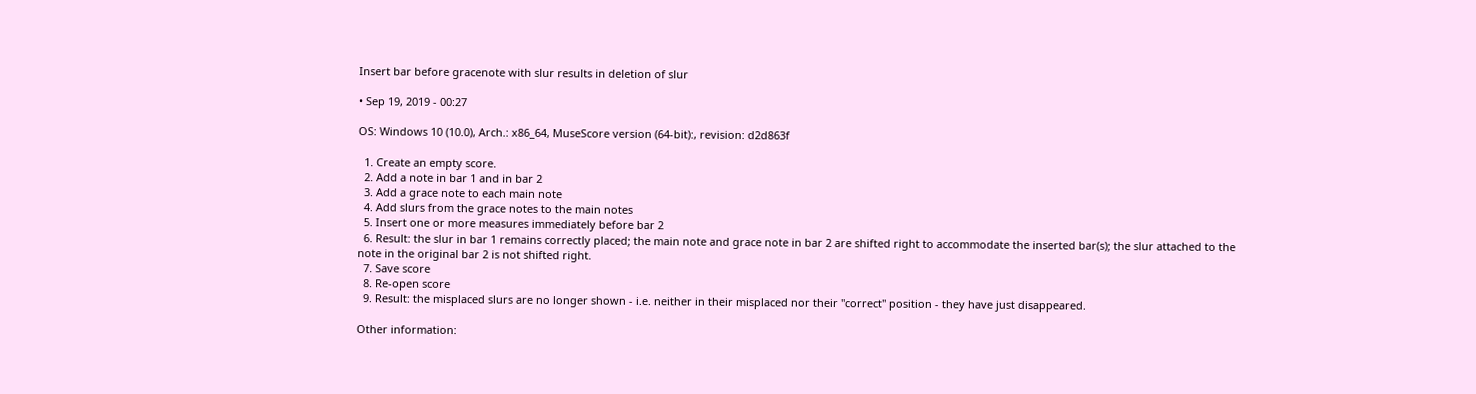Insert bar before gracenote with slur results in deletion of slur

• Sep 19, 2019 - 00:27

OS: Windows 10 (10.0), Arch.: x86_64, MuseScore version (64-bit):, revision: d2d863f

  1. Create an empty score.
  2. Add a note in bar 1 and in bar 2
  3. Add a grace note to each main note
  4. Add slurs from the grace notes to the main notes
  5. Insert one or more measures immediately before bar 2
  6. Result: the slur in bar 1 remains correctly placed; the main note and grace note in bar 2 are shifted right to accommodate the inserted bar(s); the slur attached to the note in the original bar 2 is not shifted right.
  7. Save score
  8. Re-open score
  9. Result: the misplaced slurs are no longer shown - i.e. neither in their misplaced nor their "correct" position - they have just disappeared.

Other information: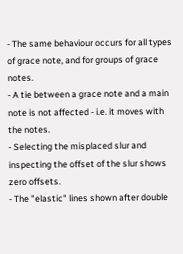- The same behaviour occurs for all types of grace note, and for groups of grace notes.
- A tie between a grace note and a main note is not affected - i.e. it moves with the notes.
- Selecting the misplaced slur and inspecting the offset of the slur shows zero offsets.
- The "elastic" lines shown after double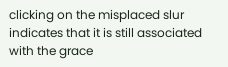clicking on the misplaced slur indicates that it is still associated with the grace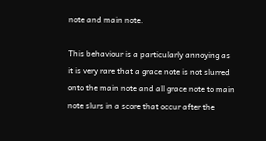note and main note.

This behaviour is a particularly annoying as it is very rare that a grace note is not slurred onto the main note and all grace note to main note slurs in a score that occur after the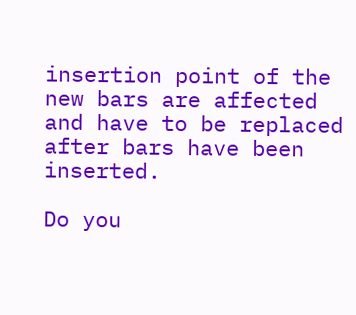insertion point of the new bars are affected and have to be replaced after bars have been inserted.

Do you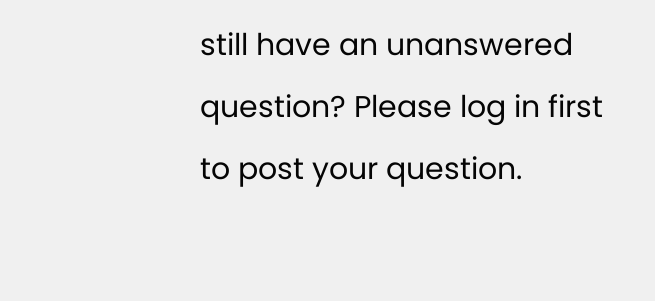still have an unanswered question? Please log in first to post your question.